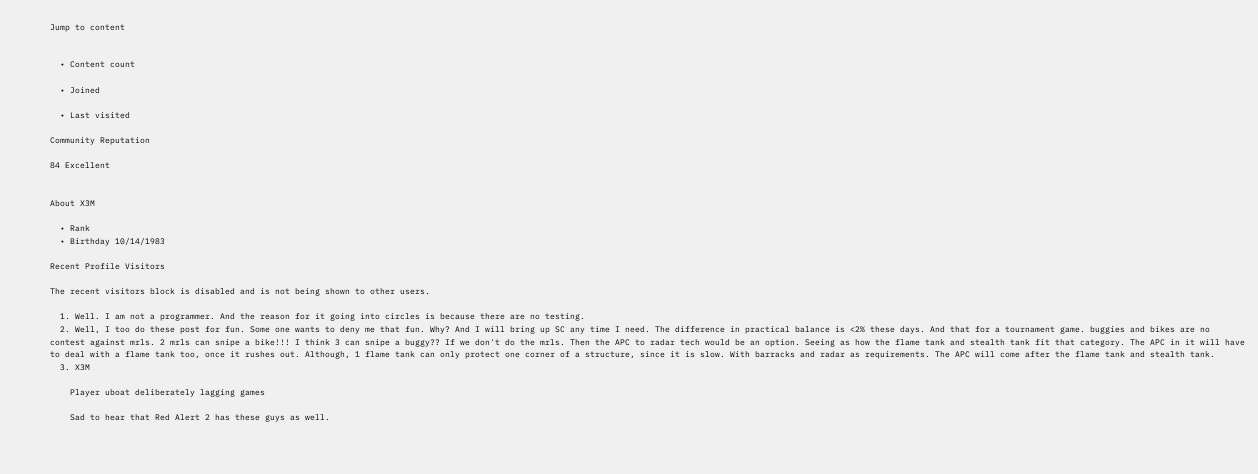Jump to content


  • Content count

  • Joined

  • Last visited

Community Reputation

84 Excellent


About X3M

  • Rank
  • Birthday 10/14/1983

Recent Profile Visitors

The recent visitors block is disabled and is not being shown to other users.

  1. Well. I am not a programmer. And the reason for it going into circles is because there are no testing.
  2. Well, I too do these post for fun. Some one wants to deny me that fun. Why? And I will bring up SC any time I need. The difference in practical balance is <2% these days. And that for a tournament game. buggies and bikes are no contest against mrls. 2 mrls can snipe a bike!!! I think 3 can snipe a buggy?? If we don't do the mrls. Then the APC to radar tech would be an option. Seeing as how the flame tank and stealth tank fit that category. The APC in it will have to deal with a flame tank too, once it rushes out. Although, 1 flame tank can only protect one corner of a structure, since it is slow. With barracks and radar as requirements. The APC will come after the flame tank and stealth tank.
  3. X3M

    Player uboat deliberately lagging games

    Sad to hear that Red Alert 2 has these guys as well.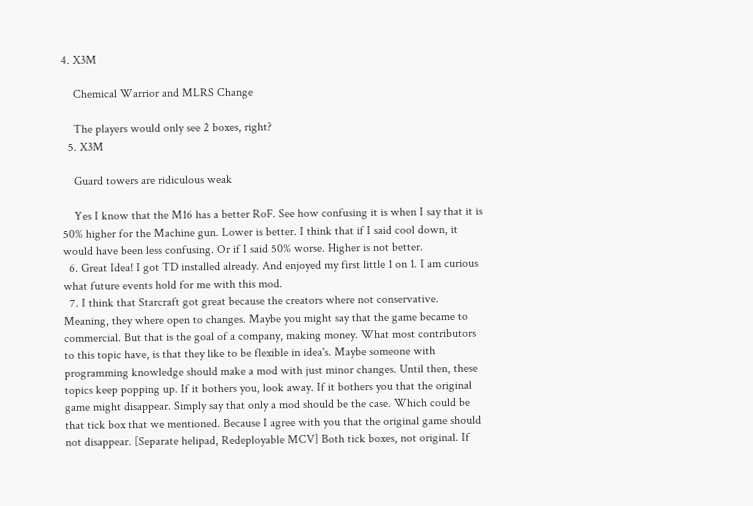4. X3M

    Chemical Warrior and MLRS Change

    The players would only see 2 boxes, right?
  5. X3M

    Guard towers are ridiculous weak

    Yes I know that the M16 has a better RoF. See how confusing it is when I say that it is 50% higher for the Machine gun. Lower is better. I think that if I said cool down, it would have been less confusing. Or if I said 50% worse. Higher is not better.
  6. Great Idea! I got TD installed already. And enjoyed my first little 1 on 1. I am curious what future events hold for me with this mod.
  7. I think that Starcraft got great because the creators where not conservative. Meaning, they where open to changes. Maybe you might say that the game became to commercial. But that is the goal of a company, making money. What most contributors to this topic have, is that they like to be flexible in idea's. Maybe someone with programming knowledge should make a mod with just minor changes. Until then, these topics keep popping up. If it bothers you, look away. If it bothers you that the original game might disappear. Simply say that only a mod should be the case. Which could be that tick box that we mentioned. Because I agree with you that the original game should not disappear. [Separate helipad, Redeployable MCV] Both tick boxes, not original. If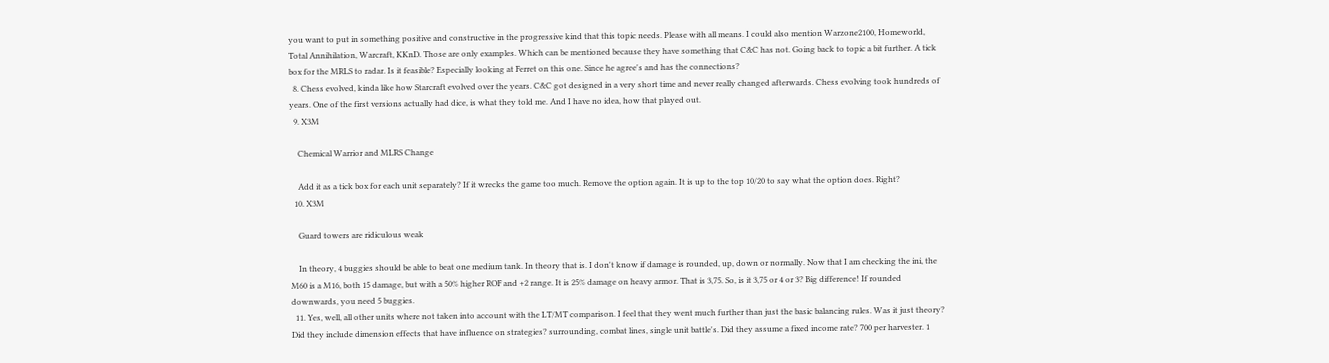you want to put in something positive and constructive in the progressive kind that this topic needs. Please with all means. I could also mention Warzone2100, Homeworld, Total Annihilation, Warcraft, KKnD. Those are only examples. Which can be mentioned because they have something that C&C has not. Going back to topic a bit further. A tick box for the MRLS to radar. Is it feasible? Especially looking at Ferret on this one. Since he agree's and has the connections?
  8. Chess evolved, kinda like how Starcraft evolved over the years. C&C got designed in a very short time and never really changed afterwards. Chess evolving took hundreds of years. One of the first versions actually had dice, is what they told me. And I have no idea, how that played out.
  9. X3M

    Chemical Warrior and MLRS Change

    Add it as a tick box for each unit separately? If it wrecks the game too much. Remove the option again. It is up to the top 10/20 to say what the option does. Right?
  10. X3M

    Guard towers are ridiculous weak

    In theory, 4 buggies should be able to beat one medium tank. In theory that is. I don't know if damage is rounded, up, down or normally. Now that I am checking the ini, the M60 is a M16, both 15 damage, but with a 50% higher ROF and +2 range. It is 25% damage on heavy armor. That is 3,75. So, is it 3,75 or 4 or 3? Big difference! If rounded downwards, you need 5 buggies.
  11. Yes, well, all other units where not taken into account with the LT/MT comparison. I feel that they went much further than just the basic balancing rules. Was it just theory? Did they include dimension effects that have influence on strategies? surrounding, combat lines, single unit battle's. Did they assume a fixed income rate? 700 per harvester. 1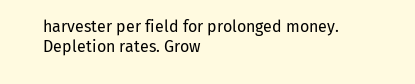harvester per field for prolonged money. Depletion rates. Grow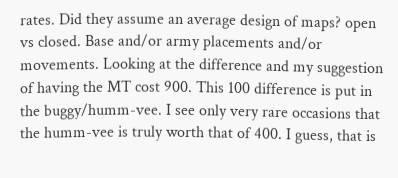rates. Did they assume an average design of maps? open vs closed. Base and/or army placements and/or movements. Looking at the difference and my suggestion of having the MT cost 900. This 100 difference is put in the buggy/humm-vee. I see only very rare occasions that the humm-vee is truly worth that of 400. I guess, that is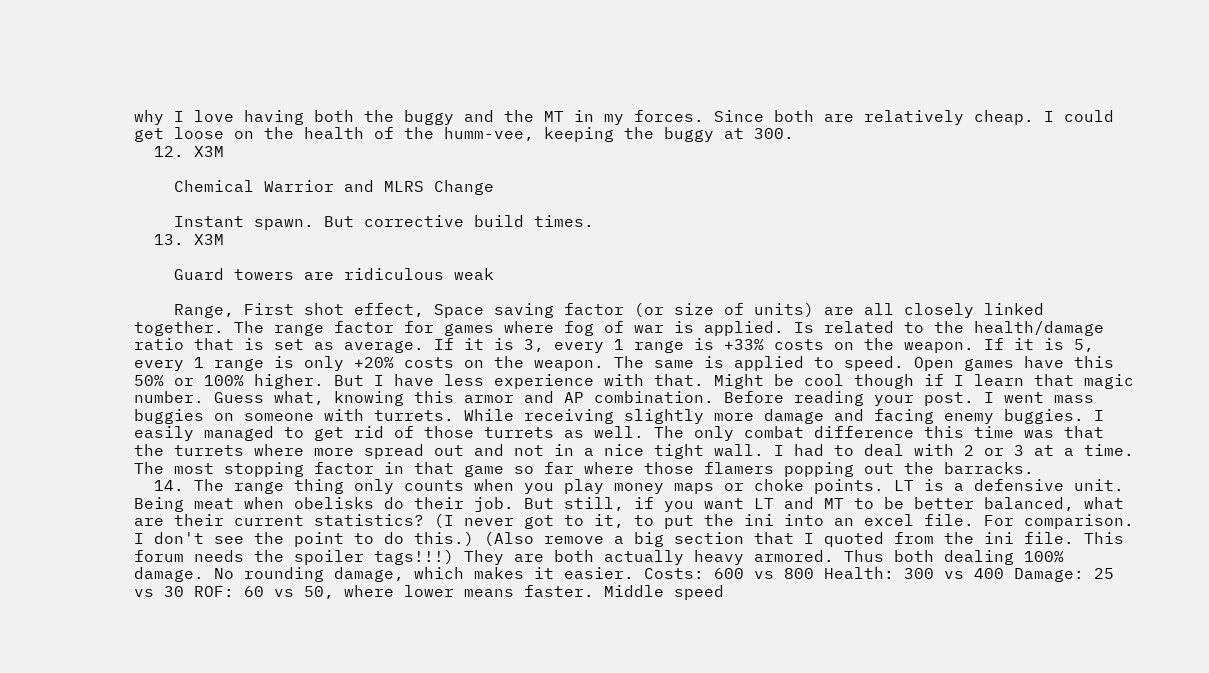why I love having both the buggy and the MT in my forces. Since both are relatively cheap. I could get loose on the health of the humm-vee, keeping the buggy at 300.
  12. X3M

    Chemical Warrior and MLRS Change

    Instant spawn. But corrective build times.
  13. X3M

    Guard towers are ridiculous weak

    Range, First shot effect, Space saving factor (or size of units) are all closely linked together. The range factor for games where fog of war is applied. Is related to the health/damage ratio that is set as average. If it is 3, every 1 range is +33% costs on the weapon. If it is 5, every 1 range is only +20% costs on the weapon. The same is applied to speed. Open games have this 50% or 100% higher. But I have less experience with that. Might be cool though if I learn that magic number. Guess what, knowing this armor and AP combination. Before reading your post. I went mass buggies on someone with turrets. While receiving slightly more damage and facing enemy buggies. I easily managed to get rid of those turrets as well. The only combat difference this time was that the turrets where more spread out and not in a nice tight wall. I had to deal with 2 or 3 at a time. The most stopping factor in that game so far where those flamers popping out the barracks.
  14. The range thing only counts when you play money maps or choke points. LT is a defensive unit. Being meat when obelisks do their job. But still, if you want LT and MT to be better balanced, what are their current statistics? (I never got to it, to put the ini into an excel file. For comparison. I don't see the point to do this.) (Also remove a big section that I quoted from the ini file. This forum needs the spoiler tags!!!) They are both actually heavy armored. Thus both dealing 100% damage. No rounding damage, which makes it easier. Costs: 600 vs 800 Health: 300 vs 400 Damage: 25 vs 30 ROF: 60 vs 50, where lower means faster. Middle speed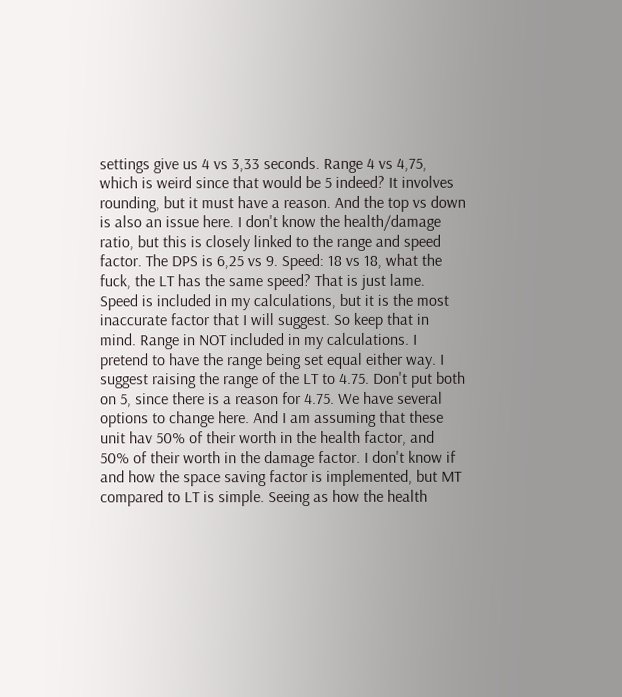settings give us 4 vs 3,33 seconds. Range 4 vs 4,75, which is weird since that would be 5 indeed? It involves rounding, but it must have a reason. And the top vs down is also an issue here. I don't know the health/damage ratio, but this is closely linked to the range and speed factor. The DPS is 6,25 vs 9. Speed: 18 vs 18, what the fuck, the LT has the same speed? That is just lame. Speed is included in my calculations, but it is the most inaccurate factor that I will suggest. So keep that in mind. Range in NOT included in my calculations. I pretend to have the range being set equal either way. I suggest raising the range of the LT to 4.75. Don't put both on 5, since there is a reason for 4.75. We have several options to change here. And I am assuming that these unit hav 50% of their worth in the health factor, and 50% of their worth in the damage factor. I don't know if and how the space saving factor is implemented, but MT compared to LT is simple. Seeing as how the health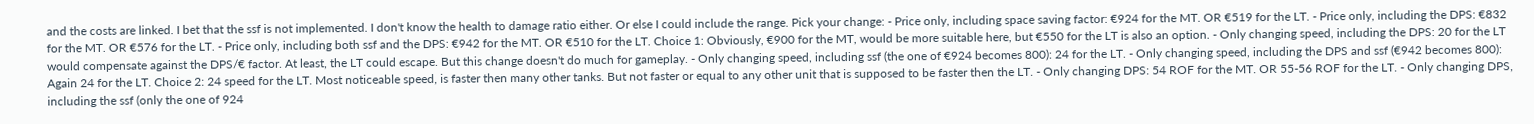and the costs are linked. I bet that the ssf is not implemented. I don't know the health to damage ratio either. Or else I could include the range. Pick your change: - Price only, including space saving factor: €924 for the MT. OR €519 for the LT. - Price only, including the DPS: €832 for the MT. OR €576 for the LT. - Price only, including both ssf and the DPS: €942 for the MT. OR €510 for the LT. Choice 1: Obviously, €900 for the MT, would be more suitable here, but €550 for the LT is also an option. - Only changing speed, including the DPS: 20 for the LT would compensate against the DPS/€ factor. At least, the LT could escape. But this change doesn't do much for gameplay. - Only changing speed, including ssf (the one of €924 becomes 800): 24 for the LT. - Only changing speed, including the DPS and ssf (€942 becomes 800): Again 24 for the LT. Choice 2: 24 speed for the LT. Most noticeable speed, is faster then many other tanks. But not faster or equal to any other unit that is supposed to be faster then the LT. - Only changing DPS: 54 ROF for the MT. OR 55-56 ROF for the LT. - Only changing DPS, including the ssf (only the one of 924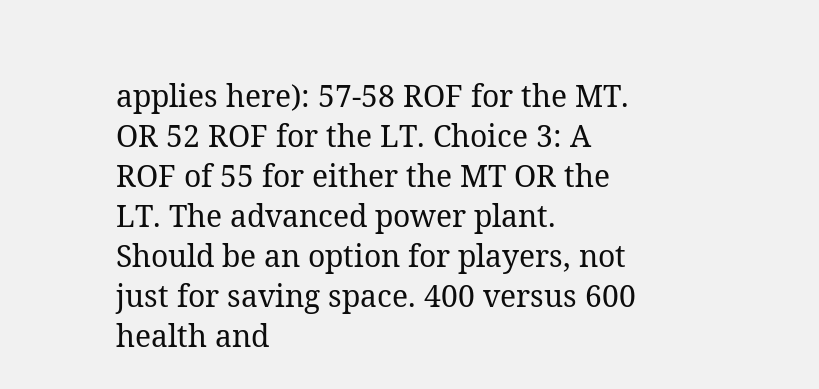applies here): 57-58 ROF for the MT. OR 52 ROF for the LT. Choice 3: A ROF of 55 for either the MT OR the LT. The advanced power plant. Should be an option for players, not just for saving space. 400 versus 600 health and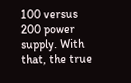100 versus 200 power supply. With that, the true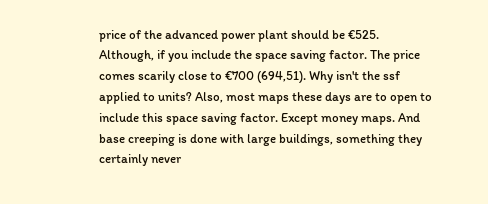price of the advanced power plant should be €525. Although, if you include the space saving factor. The price comes scarily close to €700 (694,51). Why isn't the ssf applied to units? Also, most maps these days are to open to include this space saving factor. Except money maps. And base creeping is done with large buildings, something they certainly never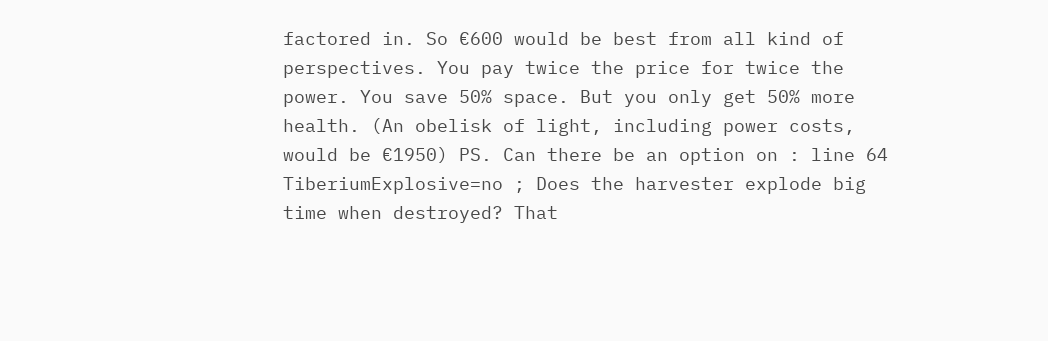factored in. So €600 would be best from all kind of perspectives. You pay twice the price for twice the power. You save 50% space. But you only get 50% more health. (An obelisk of light, including power costs, would be €1950) PS. Can there be an option on : line 64 TiberiumExplosive=no ; Does the harvester explode big time when destroyed? That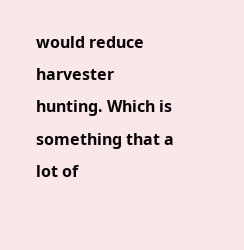would reduce harvester hunting. Which is something that a lot of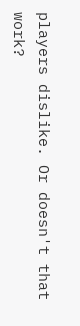players dislike. Or doesn't that work?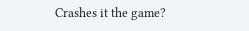Crashes it the game?